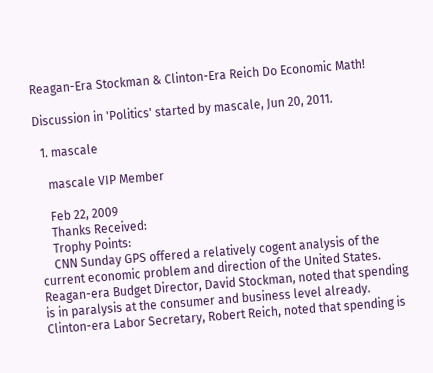Reagan-Era Stockman & Clinton-Era Reich Do Economic Math!

Discussion in 'Politics' started by mascale, Jun 20, 2011.

  1. mascale

    mascale VIP Member

    Feb 22, 2009
    Thanks Received:
    Trophy Points:
    CNN Sunday GPS offered a relatively cogent analysis of the current economic problem and direction of the United States. Reagan-era Budget Director, David Stockman, noted that spending is in paralysis at the consumer and business level already. Clinton-era Labor Secretary, Robert Reich, noted that spending is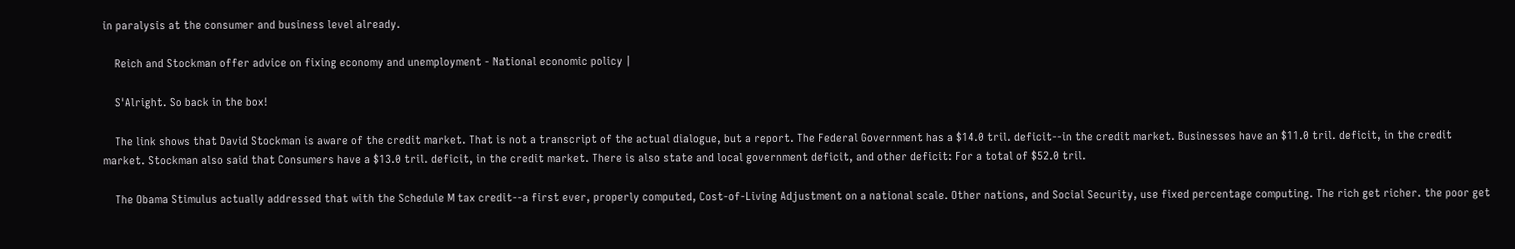in paralysis at the consumer and business level already.

    Reich and Stockman offer advice on fixing economy and unemployment - National economic policy |

    S'Alright. So back in the box!

    The link shows that David Stockman is aware of the credit market. That is not a transcript of the actual dialogue, but a report. The Federal Government has a $14.0 tril. deficit--in the credit market. Businesses have an $11.0 tril. deficit, in the credit market. Stockman also said that Consumers have a $13.0 tril. deficit, in the credit market. There is also state and local government deficit, and other deficit: For a total of $52.0 tril.

    The Obama Stimulus actually addressed that with the Schedule M tax credit--a first ever, properly computed, Cost-of-Living Adjustment on a national scale. Other nations, and Social Security, use fixed percentage computing. The rich get richer. the poor get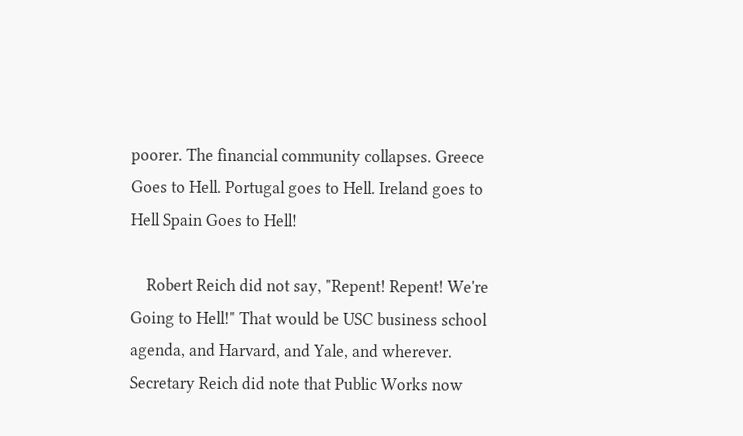poorer. The financial community collapses. Greece Goes to Hell. Portugal goes to Hell. Ireland goes to Hell Spain Goes to Hell!

    Robert Reich did not say, "Repent! Repent! We're Going to Hell!" That would be USC business school agenda, and Harvard, and Yale, and wherever. Secretary Reich did note that Public Works now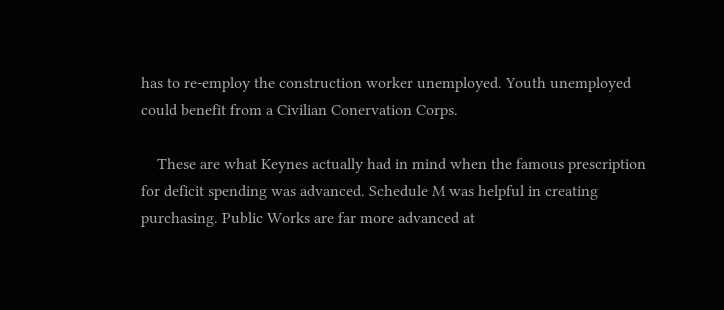has to re-employ the construction worker unemployed. Youth unemployed could benefit from a Civilian Conervation Corps.

    These are what Keynes actually had in mind when the famous prescription for deficit spending was advanced. Schedule M was helpful in creating purchasing. Public Works are far more advanced at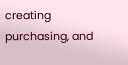creating purchasing, and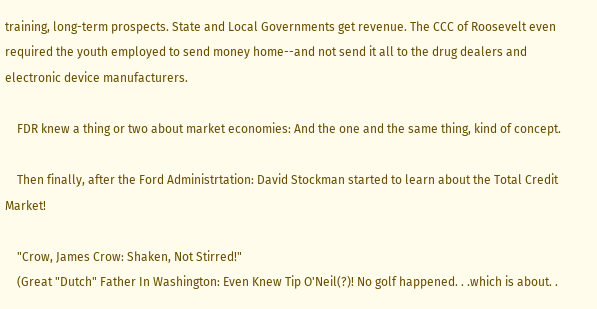training, long-term prospects. State and Local Governments get revenue. The CCC of Roosevelt even required the youth employed to send money home--and not send it all to the drug dealers and electronic device manufacturers.

    FDR knew a thing or two about market economies: And the one and the same thing, kind of concept.

    Then finally, after the Ford Administrtation: David Stockman started to learn about the Total Credit Market!

    "Crow, James Crow: Shaken, Not Stirred!"
    (Great "Dutch" Father In Washington: Even Knew Tip O'Neil(?)! No golf happened. . .which is about. .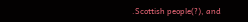.Scottish people(?), and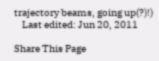trajectory beams, going up(?)!)
    Last edited: Jun 20, 2011

Share This Page